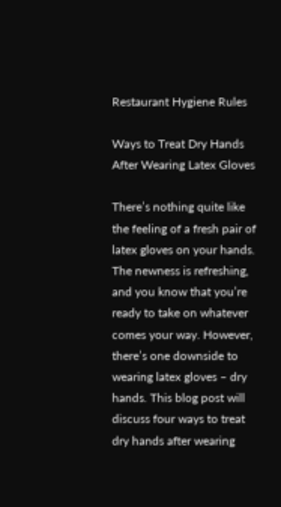Restaurant Hygiene Rules

Ways to Treat Dry Hands After Wearing Latex Gloves

There’s nothing quite like the feeling of a fresh pair of latex gloves on your hands. The newness is refreshing, and you know that you’re ready to take on whatever comes your way. However, there’s one downside to wearing latex gloves – dry hands. This blog post will discuss four ways to treat dry hands after wearing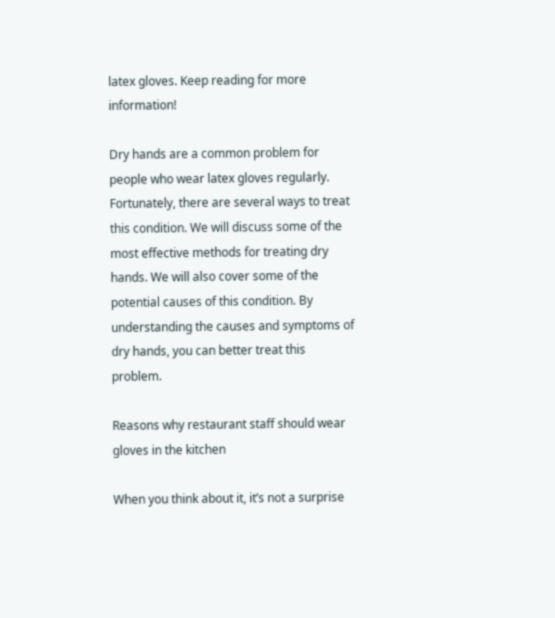latex gloves. Keep reading for more information!

Dry hands are a common problem for people who wear latex gloves regularly. Fortunately, there are several ways to treat this condition. We will discuss some of the most effective methods for treating dry hands. We will also cover some of the potential causes of this condition. By understanding the causes and symptoms of dry hands, you can better treat this problem.

Reasons why restaurant staff should wear gloves in the kitchen

When you think about it, it’s not a surprise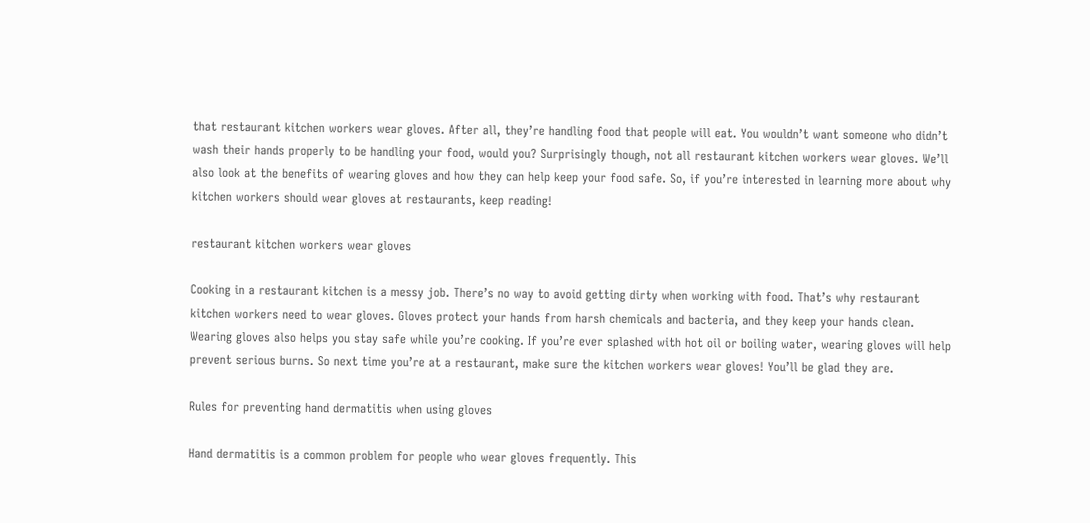that restaurant kitchen workers wear gloves. After all, they’re handling food that people will eat. You wouldn’t want someone who didn’t wash their hands properly to be handling your food, would you? Surprisingly though, not all restaurant kitchen workers wear gloves. We’ll also look at the benefits of wearing gloves and how they can help keep your food safe. So, if you’re interested in learning more about why kitchen workers should wear gloves at restaurants, keep reading!

restaurant kitchen workers wear gloves

Cooking in a restaurant kitchen is a messy job. There’s no way to avoid getting dirty when working with food. That’s why restaurant kitchen workers need to wear gloves. Gloves protect your hands from harsh chemicals and bacteria, and they keep your hands clean. Wearing gloves also helps you stay safe while you’re cooking. If you’re ever splashed with hot oil or boiling water, wearing gloves will help prevent serious burns. So next time you’re at a restaurant, make sure the kitchen workers wear gloves! You’ll be glad they are.

Rules for preventing hand dermatitis when using gloves

Hand dermatitis is a common problem for people who wear gloves frequently. This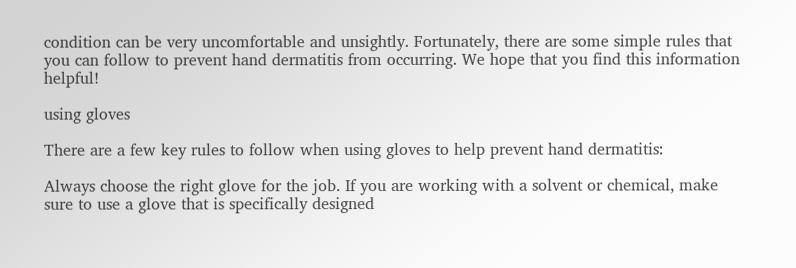condition can be very uncomfortable and unsightly. Fortunately, there are some simple rules that you can follow to prevent hand dermatitis from occurring. We hope that you find this information helpful!

using gloves

There are a few key rules to follow when using gloves to help prevent hand dermatitis:

Always choose the right glove for the job. If you are working with a solvent or chemical, make sure to use a glove that is specifically designed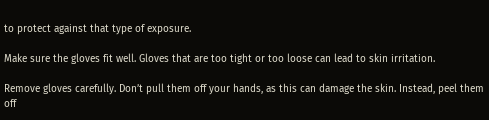to protect against that type of exposure.

Make sure the gloves fit well. Gloves that are too tight or too loose can lead to skin irritation.

Remove gloves carefully. Don’t pull them off your hands, as this can damage the skin. Instead, peel them off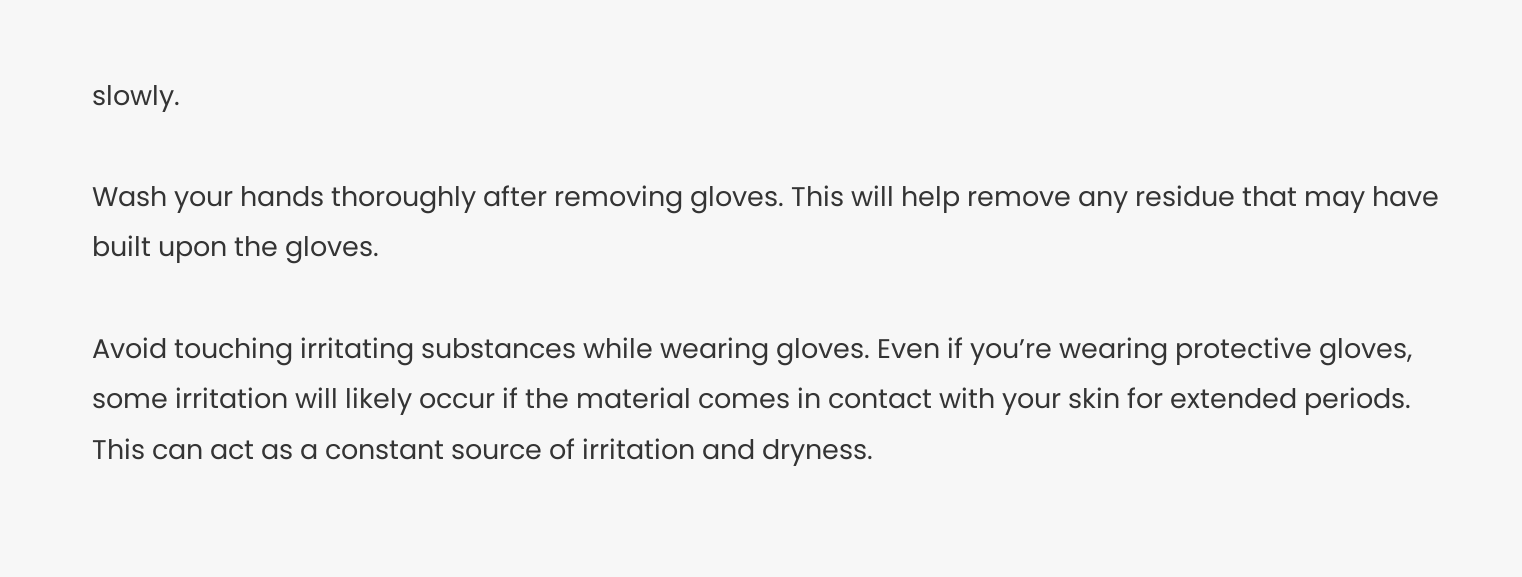slowly.

Wash your hands thoroughly after removing gloves. This will help remove any residue that may have built upon the gloves.

Avoid touching irritating substances while wearing gloves. Even if you’re wearing protective gloves, some irritation will likely occur if the material comes in contact with your skin for extended periods. This can act as a constant source of irritation and dryness.